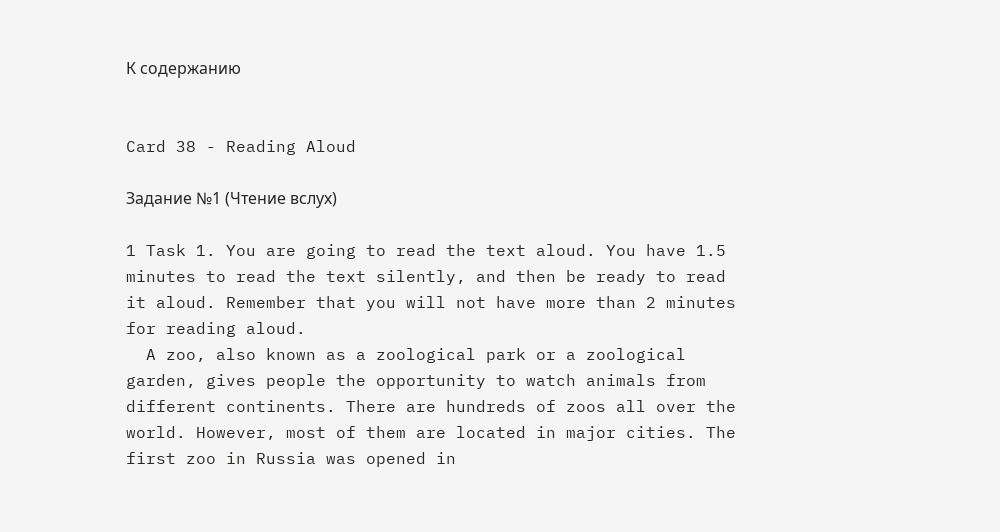К содержанию


Card 38 - Reading Aloud

Задание №1 (Чтение вслух)

1 Task 1. You are going to read the text aloud. You have 1.5 minutes to read the text silently, and then be ready to read it aloud. Remember that you will not have more than 2 minutes for reading aloud.
  A zoo, also known as a zoological park or a zoological garden, gives people the opportunity to watch animals from different continents. There are hundreds of zoos all over the world. However, most of them are located in major cities. The first zoo in Russia was opened in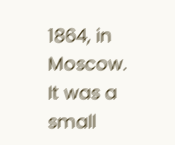1864, in Moscow. It was a small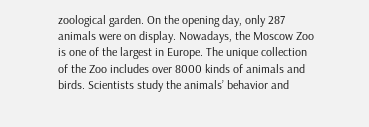zoological garden. On the opening day, only 287 animals were on display. Nowadays, the Moscow Zoo is one of the largest in Europe. The unique collection of the Zoo includes over 8000 kinds of animals and birds. Scientists study the animals’ behavior and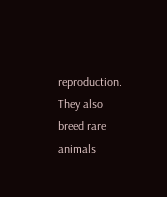reproduction. They also breed rare animals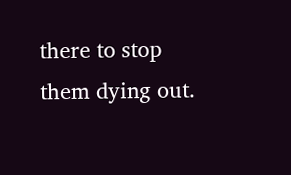there to stop them dying out.